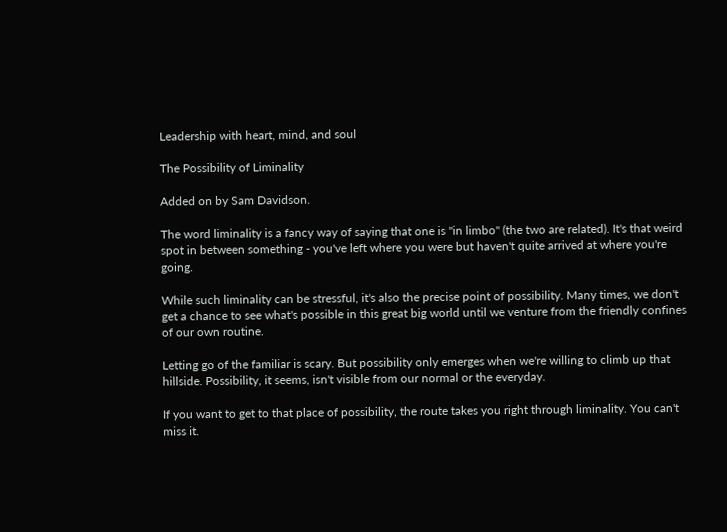Leadership with heart, mind, and soul

The Possibility of Liminality

Added on by Sam Davidson.

The word liminality is a fancy way of saying that one is "in limbo" (the two are related). It's that weird spot in between something - you've left where you were but haven't quite arrived at where you're going.

While such liminality can be stressful, it's also the precise point of possibility. Many times, we don't get a chance to see what's possible in this great big world until we venture from the friendly confines of our own routine.

Letting go of the familiar is scary. But possibility only emerges when we're willing to climb up that hillside. Possibility, it seems, isn't visible from our normal or the everyday.

If you want to get to that place of possibility, the route takes you right through liminality. You can't miss it.